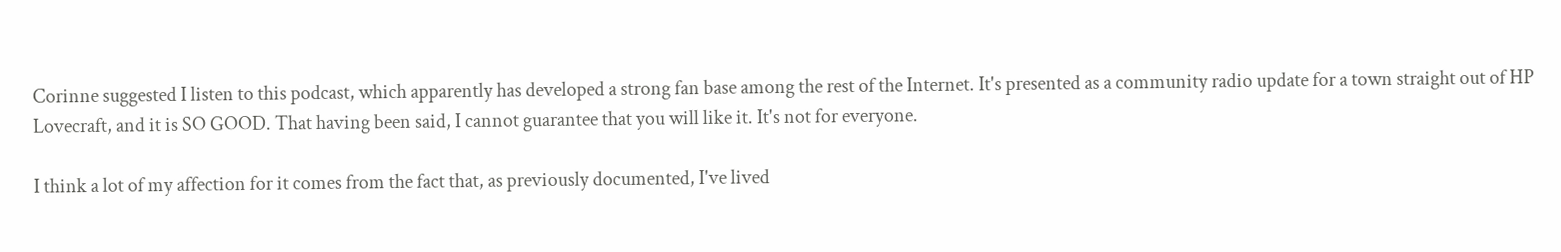Corinne suggested I listen to this podcast, which apparently has developed a strong fan base among the rest of the Internet. It's presented as a community radio update for a town straight out of HP Lovecraft, and it is SO GOOD. That having been said, I cannot guarantee that you will like it. It's not for everyone.

I think a lot of my affection for it comes from the fact that, as previously documented, I've lived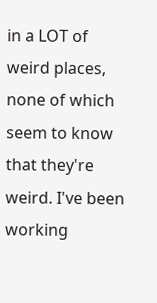in a LOT of weird places, none of which seem to know that they're weird. I've been working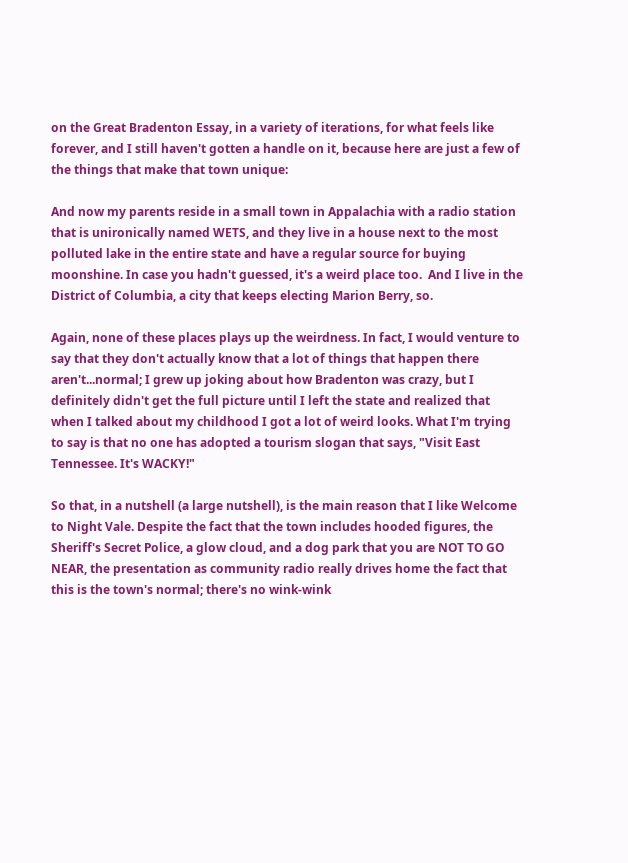on the Great Bradenton Essay, in a variety of iterations, for what feels like forever, and I still haven't gotten a handle on it, because here are just a few of the things that make that town unique:

And now my parents reside in a small town in Appalachia with a radio station that is unironically named WETS, and they live in a house next to the most polluted lake in the entire state and have a regular source for buying moonshine. In case you hadn't guessed, it's a weird place too.  And I live in the District of Columbia, a city that keeps electing Marion Berry, so.

Again, none of these places plays up the weirdness. In fact, I would venture to say that they don't actually know that a lot of things that happen there aren't...normal; I grew up joking about how Bradenton was crazy, but I definitely didn't get the full picture until I left the state and realized that when I talked about my childhood I got a lot of weird looks. What I'm trying to say is that no one has adopted a tourism slogan that says, "Visit East Tennessee. It's WACKY!"

So that, in a nutshell (a large nutshell), is the main reason that I like Welcome to Night Vale. Despite the fact that the town includes hooded figures, the Sheriff's Secret Police, a glow cloud, and a dog park that you are NOT TO GO NEAR, the presentation as community radio really drives home the fact that this is the town's normal; there's no wink-wink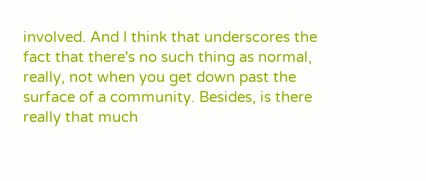involved. And I think that underscores the fact that there's no such thing as normal, really, not when you get down past the surface of a community. Besides, is there really that much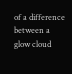of a difference between a glow cloud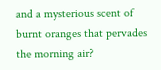and a mysterious scent of burnt oranges that pervades the morning air?